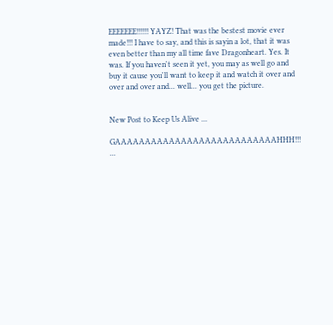EEEEEEE!!!!!! YAYZ! That was the bestest movie ever made!!! I have to say, and this is sayin a lot, that it was even better than my all time fave Dragonheart. Yes. It was. If you haven't seen it yet, you may as well go and buy it cause you'll want to keep it and watch it over and over and over and... well... you get the picture.


New Post to Keep Us Alive ...

GAAAAAAAAAAAAAAAAAAAAAAAAAAAHHH!!! ...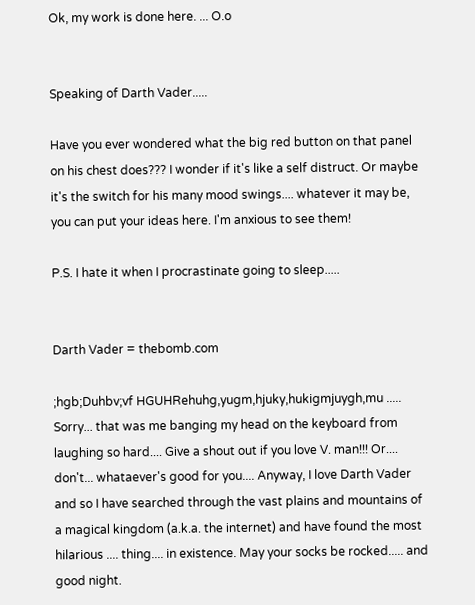Ok, my work is done here. ... O.o


Speaking of Darth Vader.....

Have you ever wondered what the big red button on that panel on his chest does??? I wonder if it's like a self distruct. Or maybe it's the switch for his many mood swings.... whatever it may be, you can put your ideas here. I'm anxious to see them!

P.S. I hate it when I procrastinate going to sleep.....


Darth Vader = thebomb.com

;hgb;Duhbv;vf HGUHRehuhg,yugm,hjuky,hukigmjuygh,mu ..... Sorry... that was me banging my head on the keyboard from laughing so hard.... Give a shout out if you love V. man!!! Or.... don't... whataever's good for you.... Anyway, I love Darth Vader and so I have searched through the vast plains and mountains of a magical kingdom (a.k.a. the internet) and have found the most hilarious .... thing.... in existence. May your socks be rocked..... and good night.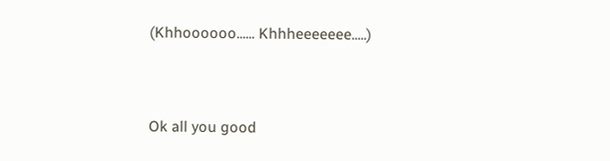(Khhoooooo...... Khhheeeeeee.....)


Ok all you good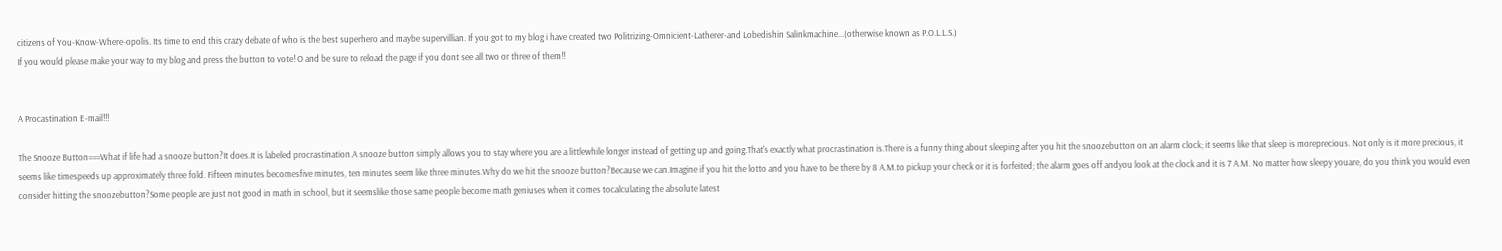citizens of You-Know-Where-opolis. Its time to end this crazy debate of who is the best superhero and maybe supervillian. If you got to my blog i have created two Politrizing-Omnicient-Latherer-and Lobedishin Salinkmachine...(otherwise known as P.O.L.L.S.)
If you would please make your way to my blog and press the button to vote! O and be sure to reload the page if you dont see all two or three of them!!


A Procastination E-mail!!!

The Snooze Button===What if life had a snooze button?It does.It is labeled procrastination.A snooze button simply allows you to stay where you are a littlewhile longer instead of getting up and going.That's exactly what procrastination is.There is a funny thing about sleeping after you hit the snoozebutton on an alarm clock; it seems like that sleep is moreprecious. Not only is it more precious, it seems like timespeeds up approximately three fold. Fifteen minutes becomesfive minutes, ten minutes seem like three minutes.Why do we hit the snooze button?Because we can.Imagine if you hit the lotto and you have to be there by 8 A.M.to pickup your check or it is forfeited; the alarm goes off andyou look at the clock and it is 7 A.M. No matter how sleepy youare, do you think you would even consider hitting the snoozebutton?Some people are just not good in math in school, but it seemslike those same people become math geniuses when it comes tocalculating the absolute latest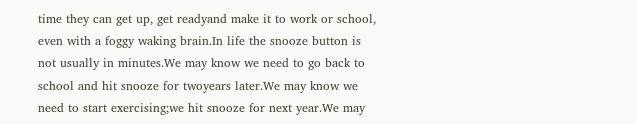time they can get up, get readyand make it to work or school, even with a foggy waking brain.In life the snooze button is not usually in minutes.We may know we need to go back to school and hit snooze for twoyears later.We may know we need to start exercising;we hit snooze for next year.We may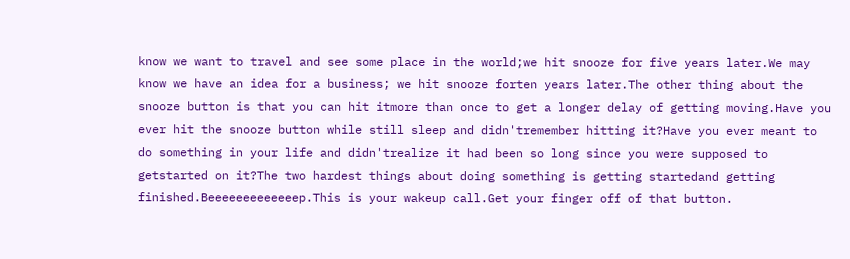know we want to travel and see some place in the world;we hit snooze for five years later.We may know we have an idea for a business; we hit snooze forten years later.The other thing about the snooze button is that you can hit itmore than once to get a longer delay of getting moving.Have you ever hit the snooze button while still sleep and didn'tremember hitting it?Have you ever meant to do something in your life and didn'trealize it had been so long since you were supposed to getstarted on it?The two hardest things about doing something is getting startedand getting finished.Beeeeeeeeeeeeep.This is your wakeup call.Get your finger off of that button.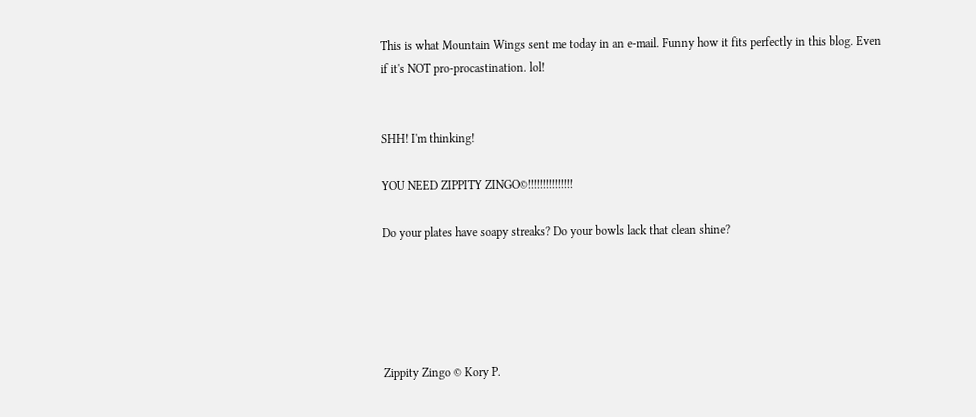This is what Mountain Wings sent me today in an e-mail. Funny how it fits perfectly in this blog. Even if it's NOT pro-procastination. lol!


SHH! I'm thinking!

YOU NEED ZIPPITY ZINGO©!!!!!!!!!!!!!!!

Do your plates have soapy streaks? Do your bowls lack that clean shine?





Zippity Zingo © Kory P.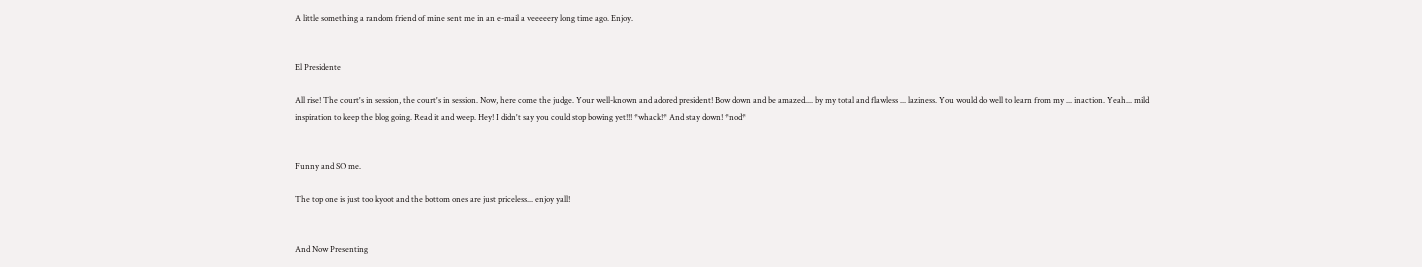A little something a random friend of mine sent me in an e-mail a veeeeery long time ago. Enjoy.


El Presidente

All rise! The court's in session, the court's in session. Now, here come the judge. Your well-known and adored president! Bow down and be amazed.... by my total and flawless ... laziness. You would do well to learn from my ... inaction. Yeah... mild inspiration to keep the blog going. Read it and weep. Hey! I didn't say you could stop bowing yet!!! *whack!* And stay down! *nod*


Funny and SO me.

The top one is just too kyoot and the bottom ones are just priceless... enjoy yall!


And Now Presenting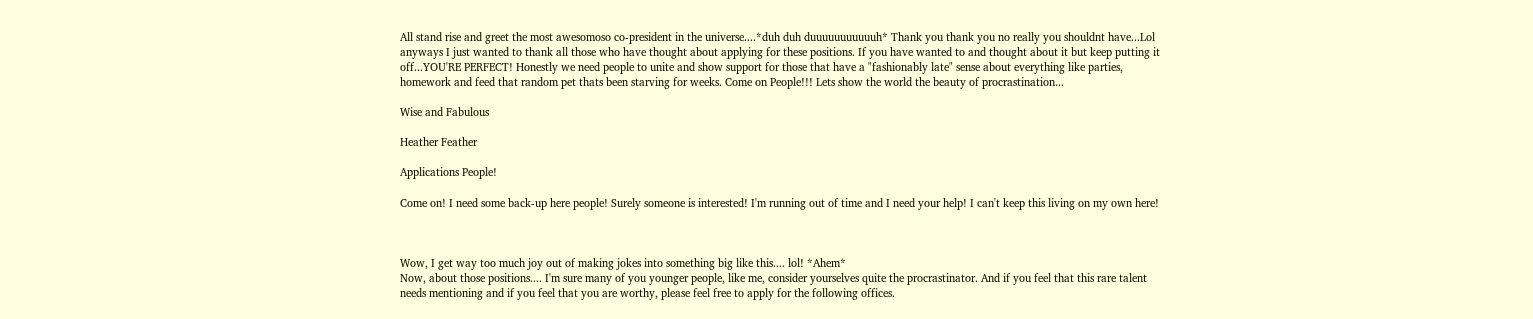All stand rise and greet the most awesomoso co-president in the universe....*duh duh duuuuuuuuuuuh* Thank you thank you no really you shouldnt have...Lol anyways I just wanted to thank all those who have thought about applying for these positions. If you have wanted to and thought about it but keep putting it off...YOU'RE PERFECT! Honestly we need people to unite and show support for those that have a "fashionably late" sense about everything like parties, homework and feed that random pet thats been starving for weeks. Come on People!!! Lets show the world the beauty of procrastination...

Wise and Fabulous

Heather Feather

Applications People!

Come on! I need some back-up here people! Surely someone is interested! I'm running out of time and I need your help! I can't keep this living on my own here!



Wow, I get way too much joy out of making jokes into something big like this.... lol! *Ahem*
Now, about those positions.... I'm sure many of you younger people, like me, consider yourselves quite the procrastinator. And if you feel that this rare talent needs mentioning and if you feel that you are worthy, please feel free to apply for the following offices.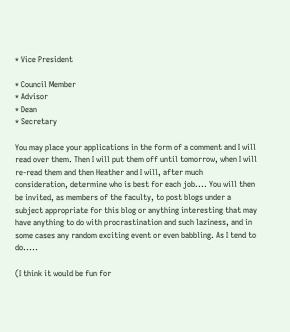* Vice President

* Council Member
* Advisor
* Dean
* Secretary

You may place your applications in the form of a comment and I will read over them. Then I will put them off until tomorrow, when I will re-read them and then Heather and I will, after much consideration, determine who is best for each job.... You will then be invited, as members of the faculty, to post blogs under a subject appropriate for this blog or anything interesting that may have anything to do with procrastination and such laziness, and in some cases any random exciting event or even babbling. As I tend to do.....

(I think it would be fun for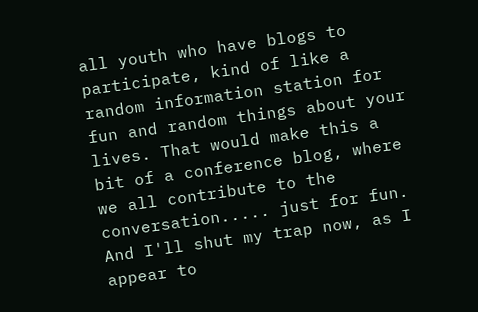all youth who have blogs to participate, kind of like a random information station for fun and random things about your lives. That would make this a bit of a conference blog, where we all contribute to the conversation..... just for fun. And I'll shut my trap now, as I appear to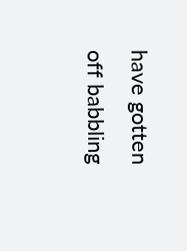have gotten off babbling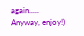again..... Anyway, enjoy!)